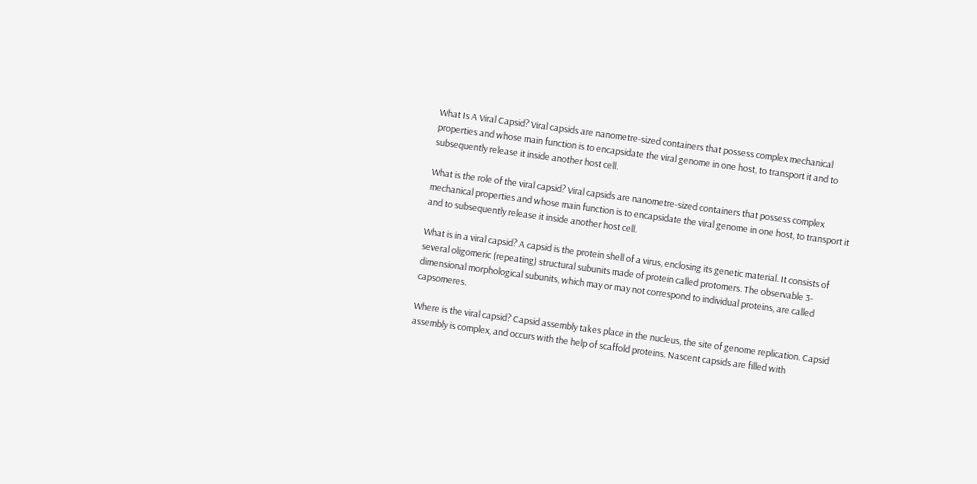What Is A Viral Capsid? Viral capsids are nanometre-sized containers that possess complex mechanical properties and whose main function is to encapsidate the viral genome in one host, to transport it and to subsequently release it inside another host cell.

What is the role of the viral capsid? Viral capsids are nanometre-sized containers that possess complex mechanical properties and whose main function is to encapsidate the viral genome in one host, to transport it and to subsequently release it inside another host cell.

What is in a viral capsid? A capsid is the protein shell of a virus, enclosing its genetic material. It consists of several oligomeric (repeating) structural subunits made of protein called protomers. The observable 3-dimensional morphological subunits, which may or may not correspond to individual proteins, are called capsomeres.

Where is the viral capsid? Capsid assembly takes place in the nucleus, the site of genome replication. Capsid assembly is complex, and occurs with the help of scaffold proteins. Nascent capsids are filled with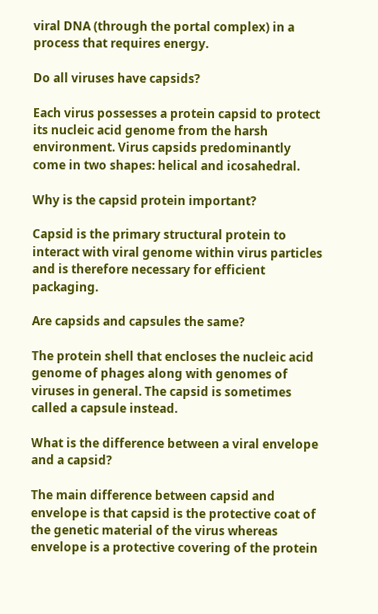viral DNA (through the portal complex) in a process that requires energy.

Do all viruses have capsids?

Each virus possesses a protein capsid to protect its nucleic acid genome from the harsh environment. Virus capsids predominantly come in two shapes: helical and icosahedral.

Why is the capsid protein important?

Capsid is the primary structural protein to interact with viral genome within virus particles and is therefore necessary for efficient packaging.

Are capsids and capsules the same?

The protein shell that encloses the nucleic acid genome of phages along with genomes of viruses in general. The capsid is sometimes called a capsule instead.

What is the difference between a viral envelope and a capsid?

The main difference between capsid and envelope is that capsid is the protective coat of the genetic material of the virus whereas envelope is a protective covering of the protein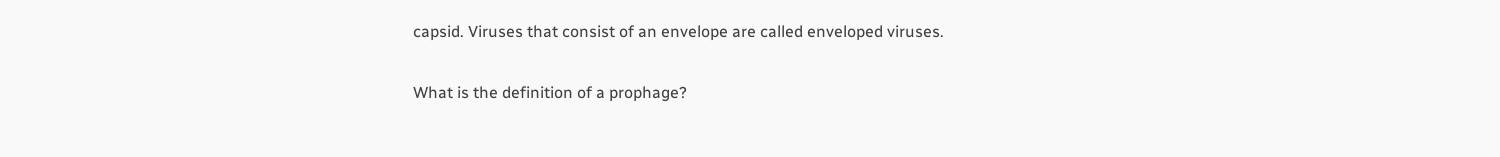capsid. Viruses that consist of an envelope are called enveloped viruses.

What is the definition of a prophage?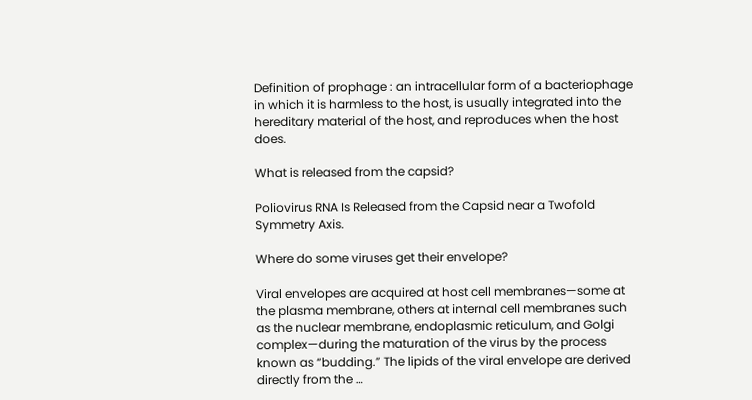Definition of prophage : an intracellular form of a bacteriophage in which it is harmless to the host, is usually integrated into the hereditary material of the host, and reproduces when the host does.

What is released from the capsid?

Poliovirus RNA Is Released from the Capsid near a Twofold Symmetry Axis.

Where do some viruses get their envelope?

Viral envelopes are acquired at host cell membranes—some at the plasma membrane, others at internal cell membranes such as the nuclear membrane, endoplasmic reticulum, and Golgi complex—during the maturation of the virus by the process known as “budding.” The lipids of the viral envelope are derived directly from the …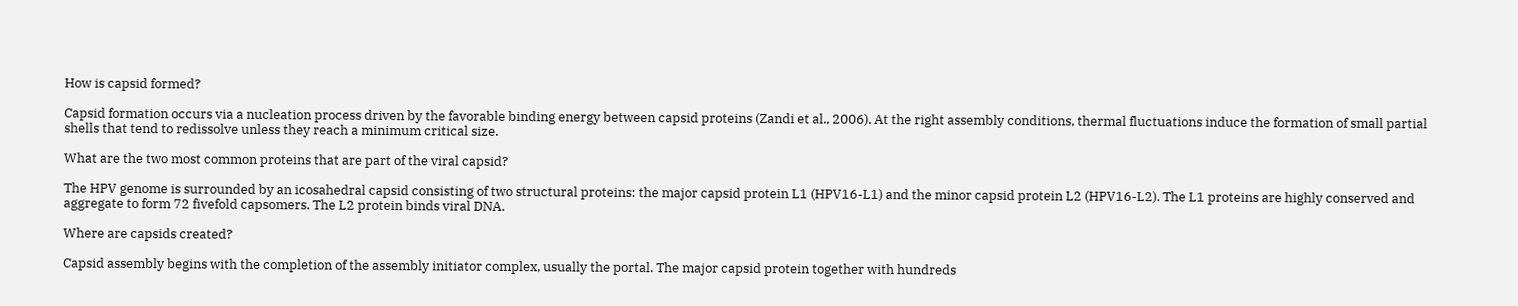How is capsid formed?

Capsid formation occurs via a nucleation process driven by the favorable binding energy between capsid proteins (Zandi et al., 2006). At the right assembly conditions, thermal fluctuations induce the formation of small partial shells that tend to redissolve unless they reach a minimum critical size.

What are the two most common proteins that are part of the viral capsid?

The HPV genome is surrounded by an icosahedral capsid consisting of two structural proteins: the major capsid protein L1 (HPV16-L1) and the minor capsid protein L2 (HPV16-L2). The L1 proteins are highly conserved and aggregate to form 72 fivefold capsomers. The L2 protein binds viral DNA.

Where are capsids created?

Capsid assembly begins with the completion of the assembly initiator complex, usually the portal. The major capsid protein together with hundreds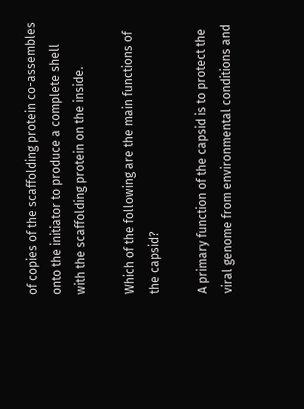of copies of the scaffolding protein co-assembles onto the initiator to produce a complete shell with the scaffolding protein on the inside.

Which of the following are the main functions of the capsid?

A primary function of the capsid is to protect the viral genome from environmental conditions and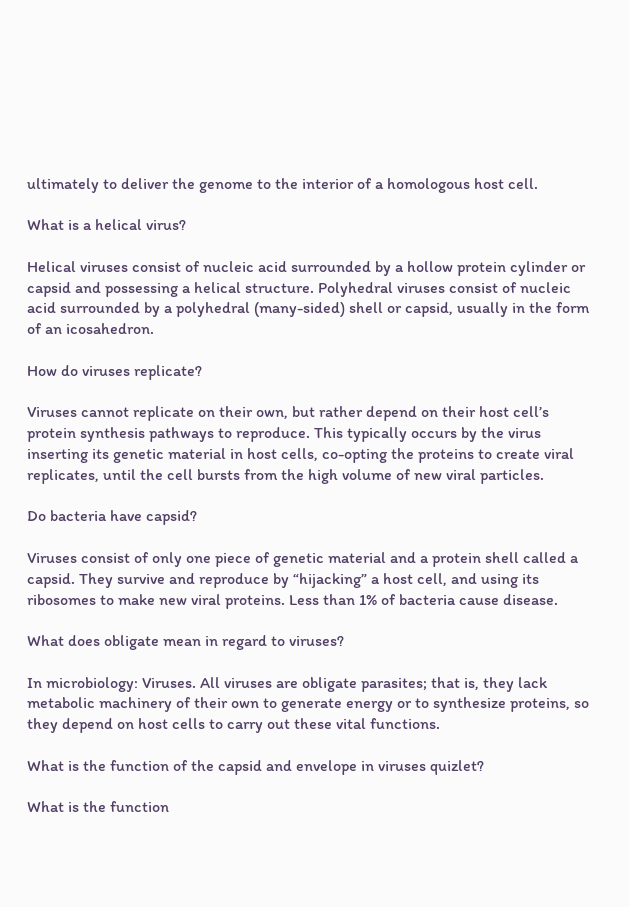ultimately to deliver the genome to the interior of a homologous host cell.

What is a helical virus?

Helical viruses consist of nucleic acid surrounded by a hollow protein cylinder or capsid and possessing a helical structure. Polyhedral viruses consist of nucleic acid surrounded by a polyhedral (many-sided) shell or capsid, usually in the form of an icosahedron.

How do viruses replicate?

Viruses cannot replicate on their own, but rather depend on their host cell’s protein synthesis pathways to reproduce. This typically occurs by the virus inserting its genetic material in host cells, co-opting the proteins to create viral replicates, until the cell bursts from the high volume of new viral particles.

Do bacteria have capsid?

Viruses consist of only one piece of genetic material and a protein shell called a capsid. They survive and reproduce by “hijacking” a host cell, and using its ribosomes to make new viral proteins. Less than 1% of bacteria cause disease.

What does obligate mean in regard to viruses?

In microbiology: Viruses. All viruses are obligate parasites; that is, they lack metabolic machinery of their own to generate energy or to synthesize proteins, so they depend on host cells to carry out these vital functions.

What is the function of the capsid and envelope in viruses quizlet?

What is the function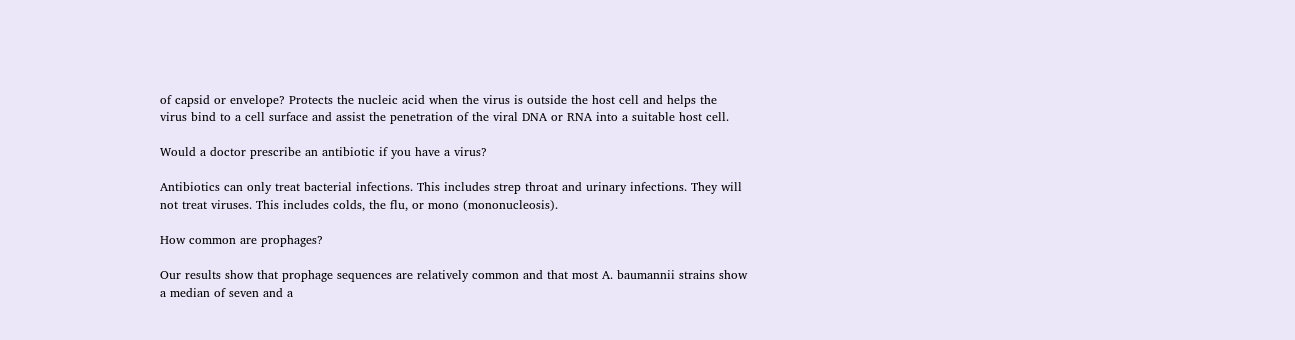of capsid or envelope? Protects the nucleic acid when the virus is outside the host cell and helps the virus bind to a cell surface and assist the penetration of the viral DNA or RNA into a suitable host cell.

Would a doctor prescribe an antibiotic if you have a virus?

Antibiotics can only treat bacterial infections. This includes strep throat and urinary infections. They will not treat viruses. This includes colds, the flu, or mono (mononucleosis).

How common are prophages?

Our results show that prophage sequences are relatively common and that most A. baumannii strains show a median of seven and a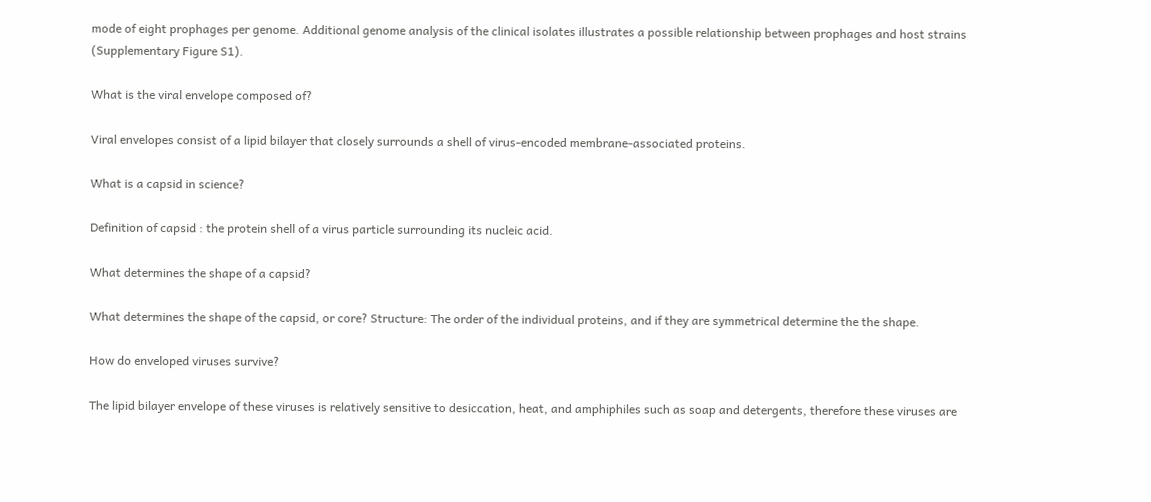mode of eight prophages per genome. Additional genome analysis of the clinical isolates illustrates a possible relationship between prophages and host strains (Supplementary Figure S1).

What is the viral envelope composed of?

Viral envelopes consist of a lipid bilayer that closely surrounds a shell of virus-encoded membrane-associated proteins.

What is a capsid in science?

Definition of capsid : the protein shell of a virus particle surrounding its nucleic acid.

What determines the shape of a capsid?

What determines the shape of the capsid, or core? Structure: The order of the individual proteins, and if they are symmetrical determine the the shape.

How do enveloped viruses survive?

The lipid bilayer envelope of these viruses is relatively sensitive to desiccation, heat, and amphiphiles such as soap and detergents, therefore these viruses are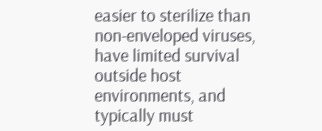easier to sterilize than non-enveloped viruses, have limited survival outside host environments, and typically must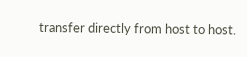transfer directly from host to host.